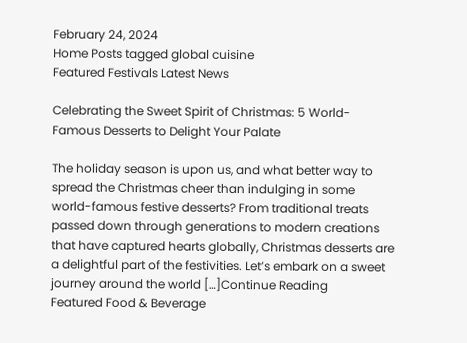February 24, 2024
Home Posts tagged global cuisine
Featured Festivals Latest News

Celebrating the Sweet Spirit of Christmas: 5 World-Famous Desserts to Delight Your Palate

The holiday season is upon us, and what better way to spread the Christmas cheer than indulging in some world-famous festive desserts? From traditional treats passed down through generations to modern creations that have captured hearts globally, Christmas desserts are a delightful part of the festivities. Let’s embark on a sweet journey around the world […]Continue Reading
Featured Food & Beverage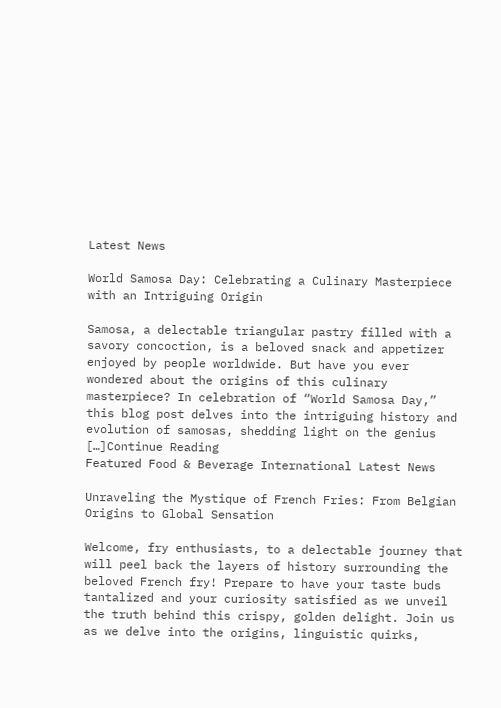Latest News

World Samosa Day: Celebrating a Culinary Masterpiece with an Intriguing Origin

Samosa, a delectable triangular pastry filled with a savory concoction, is a beloved snack and appetizer enjoyed by people worldwide. But have you ever wondered about the origins of this culinary masterpiece? In celebration of “World Samosa Day,” this blog post delves into the intriguing history and evolution of samosas, shedding light on the genius […]Continue Reading
Featured Food & Beverage International Latest News

Unraveling the Mystique of French Fries: From Belgian Origins to Global Sensation

Welcome, fry enthusiasts, to a delectable journey that will peel back the layers of history surrounding the beloved French fry! Prepare to have your taste buds tantalized and your curiosity satisfied as we unveil the truth behind this crispy, golden delight. Join us as we delve into the origins, linguistic quirks,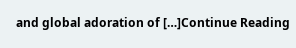and global adoration of […]Continue Reading